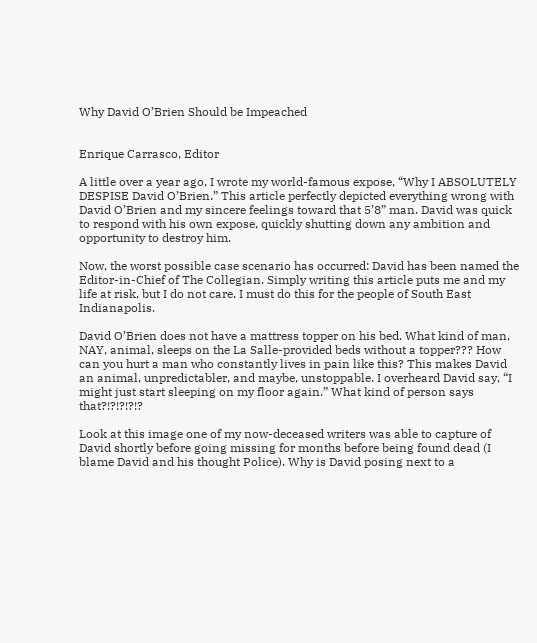Why David O’Brien Should be Impeached


Enrique Carrasco, Editor

A little over a year ago, I wrote my world-famous expose, “Why I ABSOLUTELY DESPISE David O’Brien.” This article perfectly depicted everything wrong with David O’Brien and my sincere feelings toward that 5’8” man. David was quick to respond with his own expose, quickly shutting down any ambition and opportunity to destroy him.

Now, the worst possible case scenario has occurred: David has been named the Editor-in-Chief of The Collegian. Simply writing this article puts me and my life at risk, but I do not care. I must do this for the people of South East Indianapolis.

David O’Brien does not have a mattress topper on his bed. What kind of man, NAY, animal, sleeps on the La Salle-provided beds without a topper??? How can you hurt a man who constantly lives in pain like this? This makes David an animal, unpredictabler, and maybe, unstoppable. I overheard David say, “I might just start sleeping on my floor again.” What kind of person says that?!?!?!?!?

Look at this image one of my now-deceased writers was able to capture of David shortly before going missing for months before being found dead (I blame David and his thought Police). Why is David posing next to a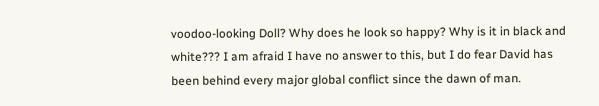voodoo-looking Doll? Why does he look so happy? Why is it in black and white??? I am afraid I have no answer to this, but I do fear David has been behind every major global conflict since the dawn of man.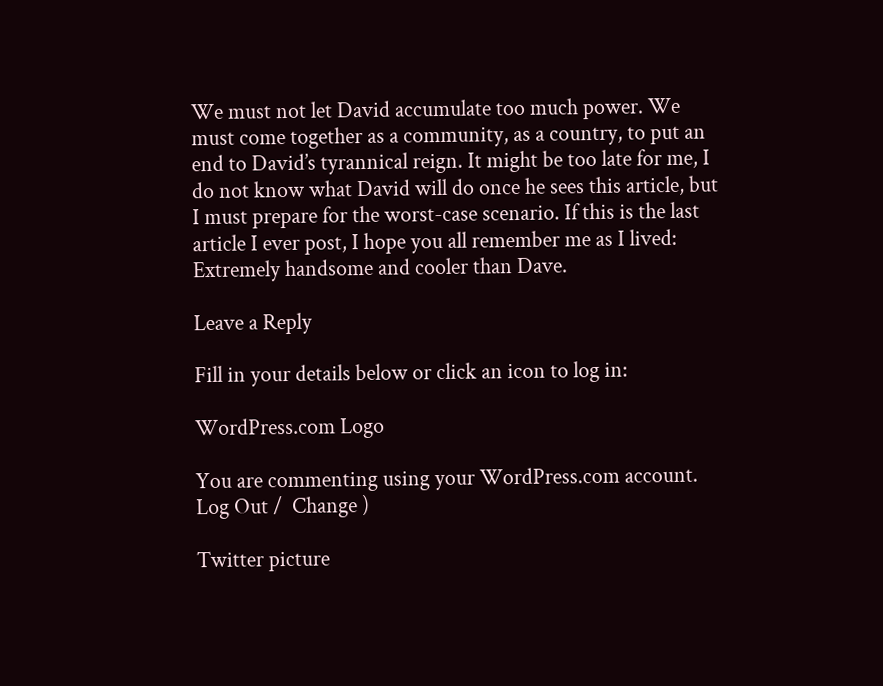We must not let David accumulate too much power. We must come together as a community, as a country, to put an end to David’s tyrannical reign. It might be too late for me, I do not know what David will do once he sees this article, but I must prepare for the worst-case scenario. If this is the last article I ever post, I hope you all remember me as I lived: Extremely handsome and cooler than Dave.

Leave a Reply

Fill in your details below or click an icon to log in:

WordPress.com Logo

You are commenting using your WordPress.com account. Log Out /  Change )

Twitter picture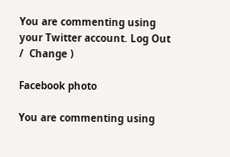You are commenting using your Twitter account. Log Out /  Change )

Facebook photo

You are commenting using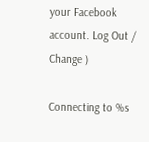your Facebook account. Log Out /  Change )

Connecting to %s